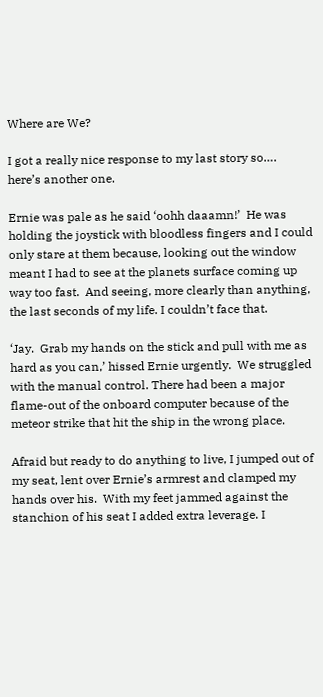Where are We?

I got a really nice response to my last story so…. here’s another one.

Ernie was pale as he said ‘oohh daaamn!’  He was holding the joystick with bloodless fingers and I could only stare at them because, looking out the window meant I had to see at the planets surface coming up way too fast.  And seeing, more clearly than anything, the last seconds of my life. I couldn’t face that.

‘Jay.  Grab my hands on the stick and pull with me as hard as you can,’ hissed Ernie urgently.  We struggled with the manual control. There had been a major flame-out of the onboard computer because of the meteor strike that hit the ship in the wrong place.

Afraid but ready to do anything to live, I jumped out of my seat, lent over Ernie’s armrest and clamped my hands over his.  With my feet jammed against the stanchion of his seat I added extra leverage. I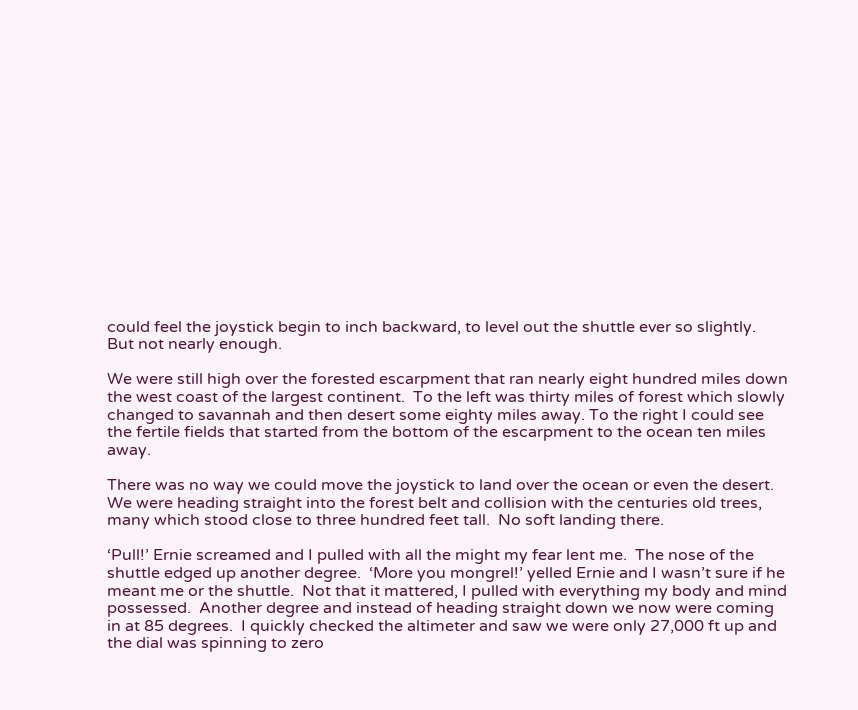could feel the joystick begin to inch backward, to level out the shuttle ever so slightly.  But not nearly enough.

We were still high over the forested escarpment that ran nearly eight hundred miles down the west coast of the largest continent.  To the left was thirty miles of forest which slowly changed to savannah and then desert some eighty miles away. To the right I could see the fertile fields that started from the bottom of the escarpment to the ocean ten miles away.

There was no way we could move the joystick to land over the ocean or even the desert.  We were heading straight into the forest belt and collision with the centuries old trees, many which stood close to three hundred feet tall.  No soft landing there.

‘Pull!’ Ernie screamed and I pulled with all the might my fear lent me.  The nose of the shuttle edged up another degree.  ‘More you mongrel!’ yelled Ernie and I wasn’t sure if he meant me or the shuttle.  Not that it mattered, I pulled with everything my body and mind possessed.  Another degree and instead of heading straight down we now were coming in at 85 degrees.  I quickly checked the altimeter and saw we were only 27,000 ft up and the dial was spinning to zero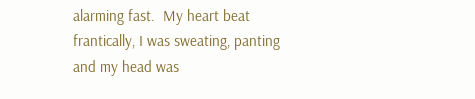alarming fast.  My heart beat frantically, I was sweating, panting and my head was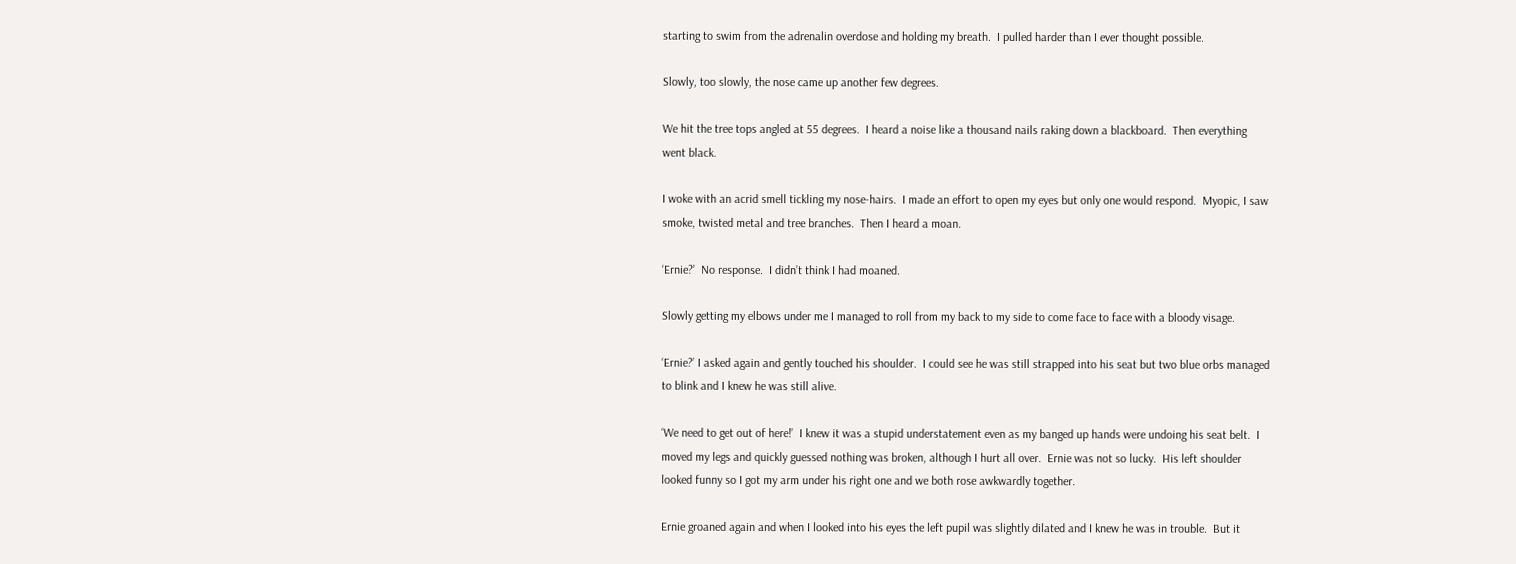starting to swim from the adrenalin overdose and holding my breath.  I pulled harder than I ever thought possible.

Slowly, too slowly, the nose came up another few degrees.

We hit the tree tops angled at 55 degrees.  I heard a noise like a thousand nails raking down a blackboard.  Then everything went black.

I woke with an acrid smell tickling my nose-hairs.  I made an effort to open my eyes but only one would respond.  Myopic, I saw smoke, twisted metal and tree branches.  Then I heard a moan.

‘Ernie?’  No response.  I didn’t think I had moaned.

Slowly getting my elbows under me I managed to roll from my back to my side to come face to face with a bloody visage.

‘Ernie?’ I asked again and gently touched his shoulder.  I could see he was still strapped into his seat but two blue orbs managed to blink and I knew he was still alive.

‘We need to get out of here!’  I knew it was a stupid understatement even as my banged up hands were undoing his seat belt.  I moved my legs and quickly guessed nothing was broken, although I hurt all over.  Ernie was not so lucky.  His left shoulder looked funny so I got my arm under his right one and we both rose awkwardly together.

Ernie groaned again and when I looked into his eyes the left pupil was slightly dilated and I knew he was in trouble.  But it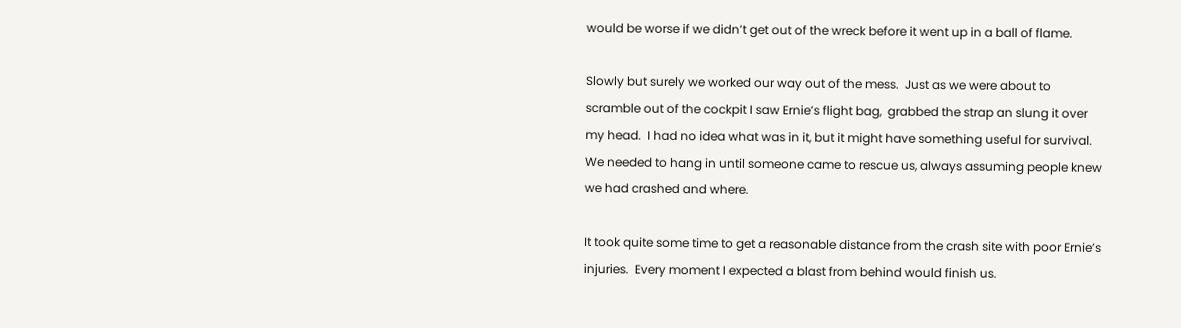would be worse if we didn’t get out of the wreck before it went up in a ball of flame.

Slowly but surely we worked our way out of the mess.  Just as we were about to scramble out of the cockpit I saw Ernie’s flight bag,  grabbed the strap an slung it over my head.  I had no idea what was in it, but it might have something useful for survival.  We needed to hang in until someone came to rescue us, always assuming people knew we had crashed and where.

It took quite some time to get a reasonable distance from the crash site with poor Ernie’s injuries.  Every moment I expected a blast from behind would finish us.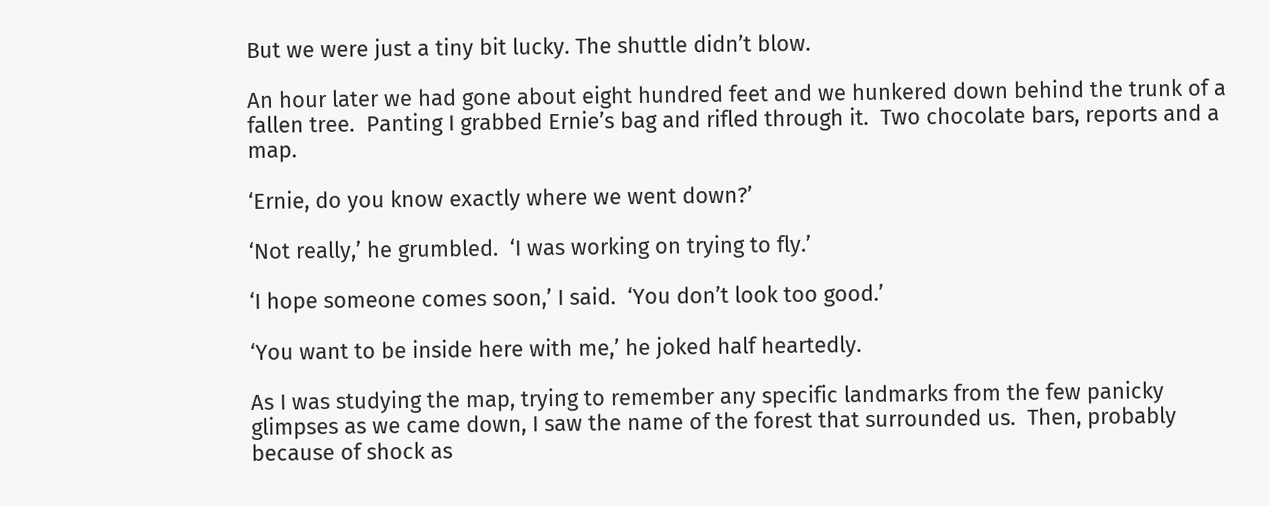But we were just a tiny bit lucky. The shuttle didn’t blow.

An hour later we had gone about eight hundred feet and we hunkered down behind the trunk of a fallen tree.  Panting I grabbed Ernie’s bag and rifled through it.  Two chocolate bars, reports and a map.

‘Ernie, do you know exactly where we went down?’

‘Not really,’ he grumbled.  ‘I was working on trying to fly.’

‘I hope someone comes soon,’ I said.  ‘You don’t look too good.’

‘You want to be inside here with me,’ he joked half heartedly.

As I was studying the map, trying to remember any specific landmarks from the few panicky glimpses as we came down, I saw the name of the forest that surrounded us.  Then, probably because of shock as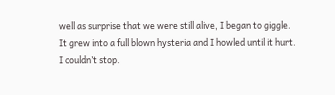well as surprise that we were still alive, I began to giggle.  It grew into a full blown hysteria and I howled until it hurt.  I couldn’t stop.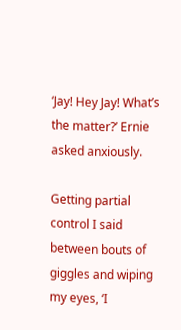‘Jay! Hey Jay! What’s the matter?’ Ernie asked anxiously.

Getting partial control I said between bouts of giggles and wiping my eyes, ‘I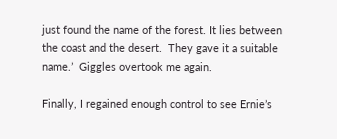just found the name of the forest. It lies between the coast and the desert.  They gave it a suitable name.’  Giggles overtook me again.

Finally, I regained enough control to see Ernie’s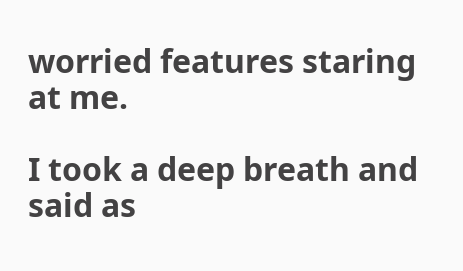worried features staring at me.

I took a deep breath and said as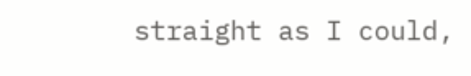straight as I could,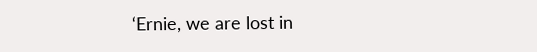‘Ernie, we are lost in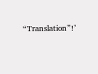“Translation”!’